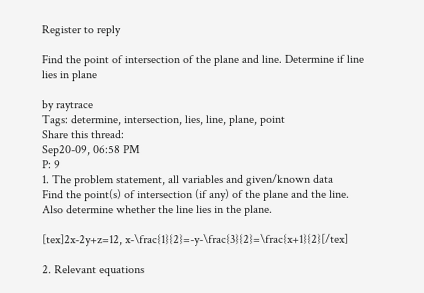Register to reply

Find the point of intersection of the plane and line. Determine if line lies in plane

by raytrace
Tags: determine, intersection, lies, line, plane, point
Share this thread:
Sep20-09, 06:58 PM
P: 9
1. The problem statement, all variables and given/known data
Find the point(s) of intersection (if any) of the plane and the line. Also determine whether the line lies in the plane.

[tex]2x-2y+z=12, x-\frac{1}{2}=-y-\frac{3}{2}=\frac{x+1}{2}[/tex]

2. Relevant equations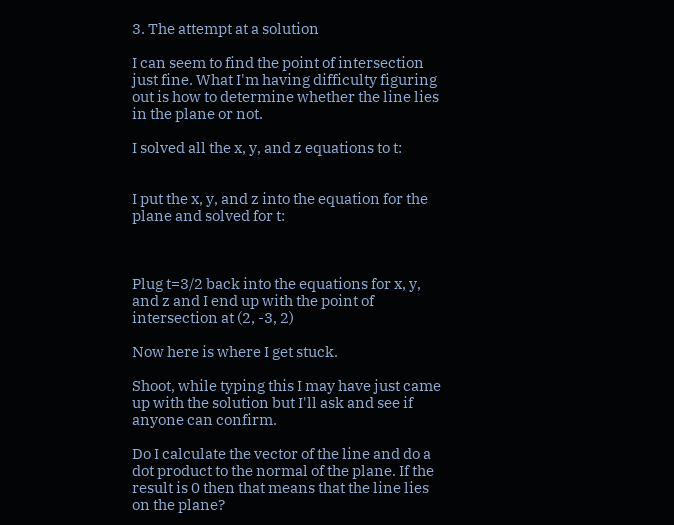3. The attempt at a solution

I can seem to find the point of intersection just fine. What I'm having difficulty figuring out is how to determine whether the line lies in the plane or not.

I solved all the x, y, and z equations to t:


I put the x, y, and z into the equation for the plane and solved for t:



Plug t=3/2 back into the equations for x, y, and z and I end up with the point of intersection at (2, -3, 2)

Now here is where I get stuck.

Shoot, while typing this I may have just came up with the solution but I'll ask and see if anyone can confirm.

Do I calculate the vector of the line and do a dot product to the normal of the plane. If the result is 0 then that means that the line lies on the plane?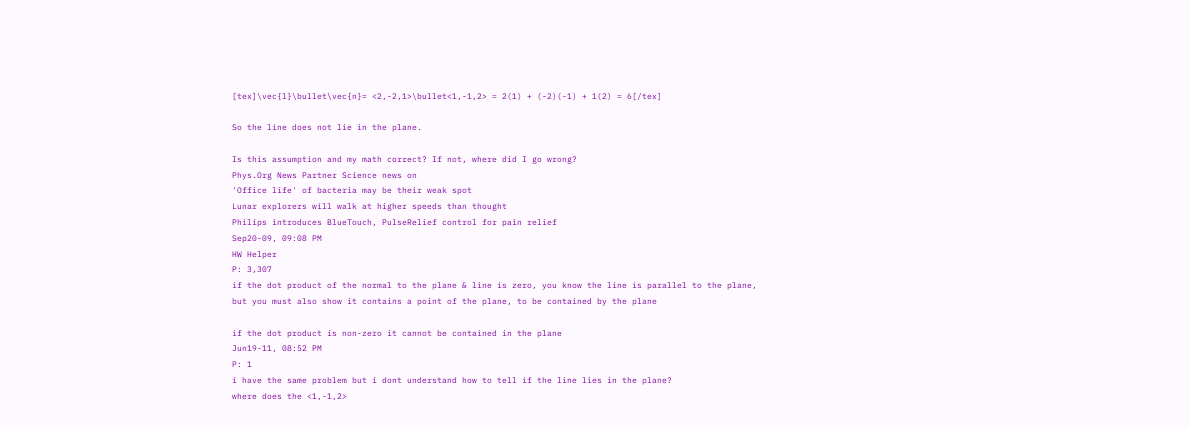[tex]\vec{l}\bullet\vec{n}= <2,-2,1>\bullet<1,-1,2> = 2(1) + (-2)(-1) + 1(2) = 6[/tex]

So the line does not lie in the plane.

Is this assumption and my math correct? If not, where did I go wrong?
Phys.Org News Partner Science news on
'Office life' of bacteria may be their weak spot
Lunar explorers will walk at higher speeds than thought
Philips introduces BlueTouch, PulseRelief control for pain relief
Sep20-09, 09:08 PM
HW Helper
P: 3,307
if the dot product of the normal to the plane & line is zero, you know the line is parallel to the plane, but you must also show it contains a point of the plane, to be contained by the plane

if the dot product is non-zero it cannot be contained in the plane
Jun19-11, 08:52 PM
P: 1
i have the same problem but i dont understand how to tell if the line lies in the plane?
where does the <1,-1,2>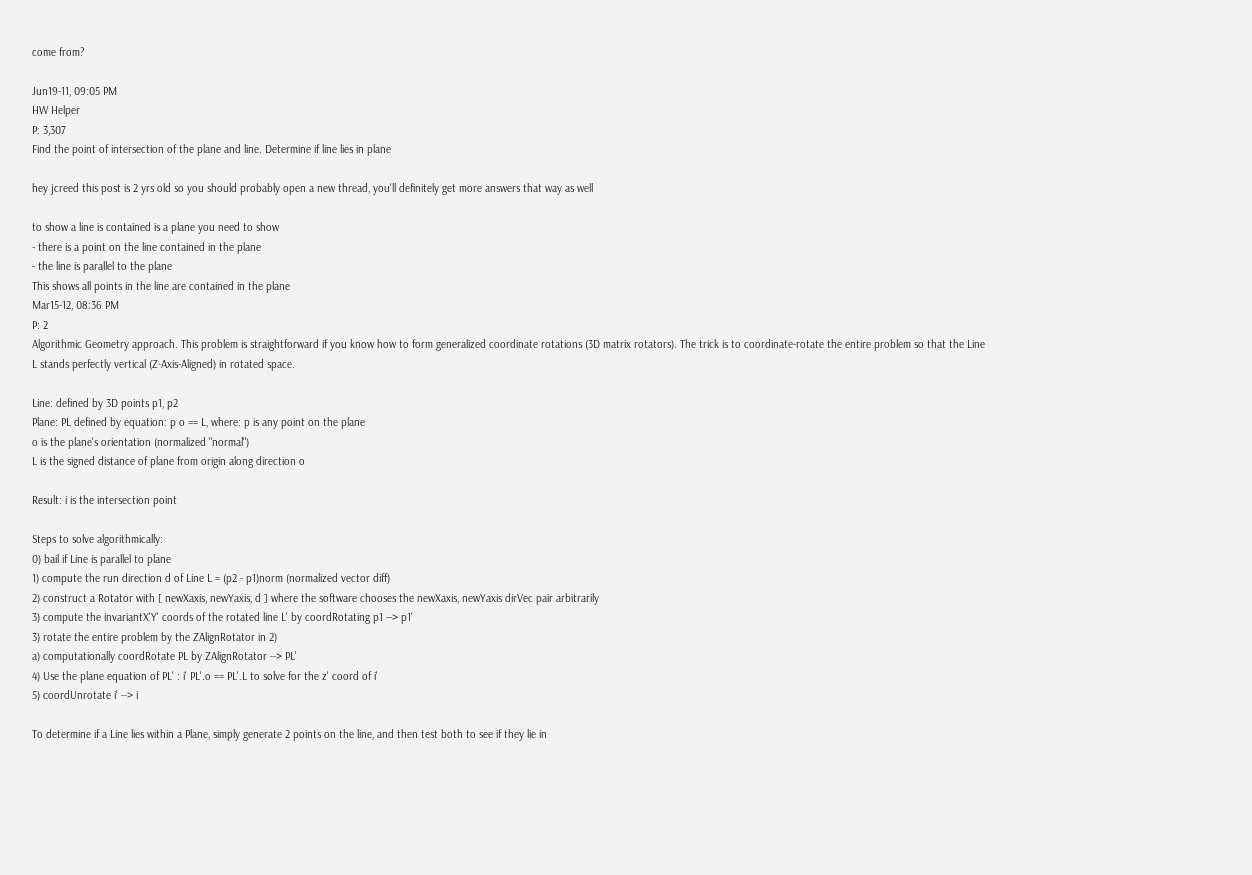come from?

Jun19-11, 09:05 PM
HW Helper
P: 3,307
Find the point of intersection of the plane and line. Determine if line lies in plane

hey jcreed this post is 2 yrs old so you should probably open a new thread, you'll definitely get more answers that way as well

to show a line is contained is a plane you need to show
- there is a point on the line contained in the plane
- the line is parallel to the plane
This shows all points in the line are contained in the plane
Mar15-12, 08:36 PM
P: 2
Algorithmic Geometry approach. This problem is straightforward if you know how to form generalized coordinate rotations (3D matrix rotators). The trick is to coordinate-rotate the entire problem so that the Line L stands perfectly vertical (Z-Axis-Aligned) in rotated space.

Line: defined by 3D points p1, p2
Plane: PL defined by equation: p o == L, where: p is any point on the plane
o is the plane's orientation (normalized "normal")
L is the signed distance of plane from origin along direction o

Result: i is the intersection point

Steps to solve algorithmically:
0) bail if Line is parallel to plane
1) compute the run direction d of Line L = (p2 - p1)norm (normalized vector diff)
2) construct a Rotator with [ newXaxis, newYaxis, d ] where the software chooses the newXaxis, newYaxis dirVec pair arbitrarily
3) compute the invariantX'Y' coords of the rotated line L' by coordRotating p1 --> p1'
3) rotate the entire problem by the ZAlignRotator in 2)
a) computationally coordRotate PL by ZAlignRotator --> PL'
4) Use the plane equation of PL' : i' PL'.o == PL'.L to solve for the z' coord of i'
5) coordUnrotate i' --> i

To determine if a Line lies within a Plane, simply generate 2 points on the line, and then test both to see if they lie in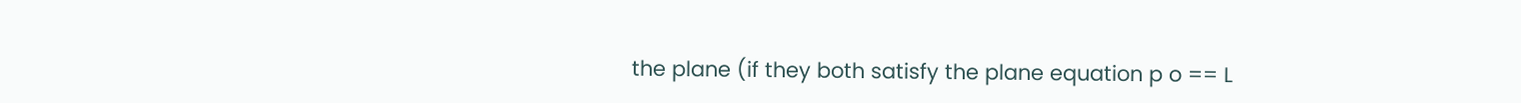the plane (if they both satisfy the plane equation p o == L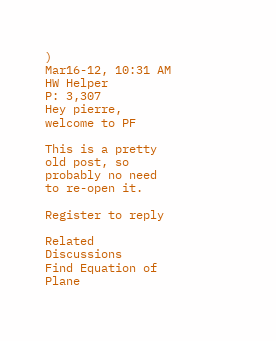)
Mar16-12, 10:31 AM
HW Helper
P: 3,307
Hey pierre, welcome to PF

This is a pretty old post, so probably no need to re-open it.

Register to reply

Related Discussions
Find Equation of Plane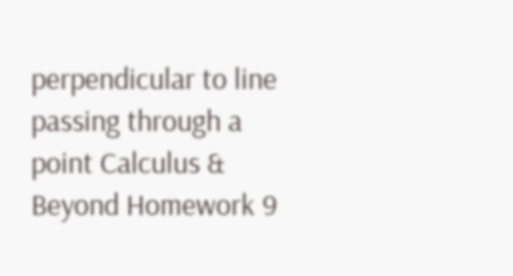perpendicular to line passing through a point Calculus & Beyond Homework 9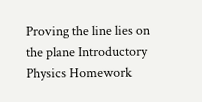Proving the line lies on the plane Introductory Physics Homework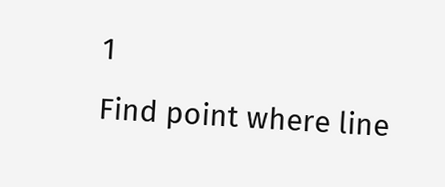1
Find point where line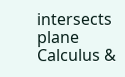intersects plane Calculus &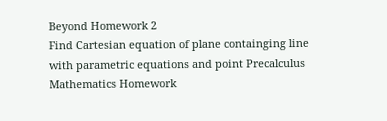Beyond Homework 2
Find Cartesian equation of plane containging line with parametric equations and point Precalculus Mathematics Homework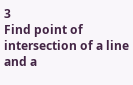3
Find point of intersection of a line and a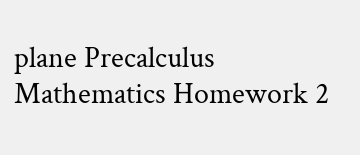plane Precalculus Mathematics Homework 2